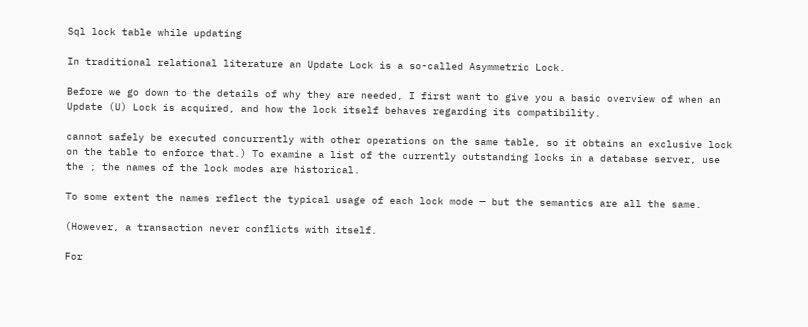Sql lock table while updating

In traditional relational literature an Update Lock is a so-called Asymmetric Lock.

Before we go down to the details of why they are needed, I first want to give you a basic overview of when an Update (U) Lock is acquired, and how the lock itself behaves regarding its compatibility.

cannot safely be executed concurrently with other operations on the same table, so it obtains an exclusive lock on the table to enforce that.) To examine a list of the currently outstanding locks in a database server, use the ; the names of the lock modes are historical.

To some extent the names reflect the typical usage of each lock mode — but the semantics are all the same.

(However, a transaction never conflicts with itself.

For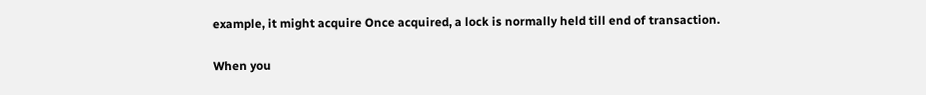example, it might acquire Once acquired, a lock is normally held till end of transaction.

When you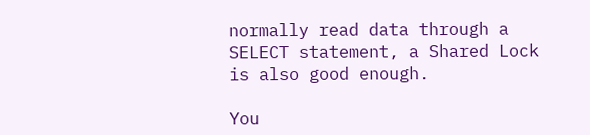normally read data through a SELECT statement, a Shared Lock is also good enough.

You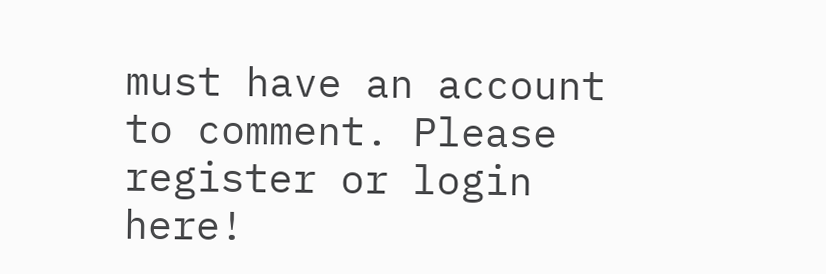must have an account to comment. Please register or login here!